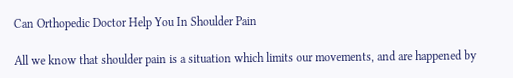Can Orthopedic Doctor Help You In Shoulder Pain

All we know that shoulder pain is a situation which limits our movements, and are happened by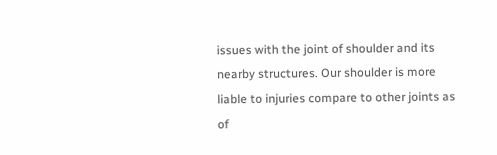issues with the joint of shoulder and its nearby structures. Our shoulder is more liable to injuries compare to other joints as of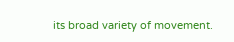its broad variety of movement.